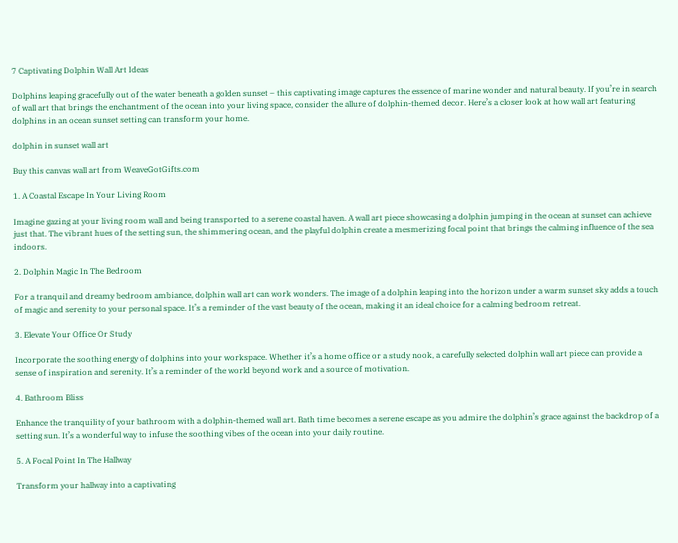7 Captivating Dolphin Wall Art Ideas

Dolphins leaping gracefully out of the water beneath a golden sunset – this captivating image captures the essence of marine wonder and natural beauty. If you’re in search of wall art that brings the enchantment of the ocean into your living space, consider the allure of dolphin-themed decor. Here’s a closer look at how wall art featuring dolphins in an ocean sunset setting can transform your home.

dolphin in sunset wall art

Buy this canvas wall art from WeaveGotGifts.com

1. A Coastal Escape In Your Living Room

Imagine gazing at your living room wall and being transported to a serene coastal haven. A wall art piece showcasing a dolphin jumping in the ocean at sunset can achieve just that. The vibrant hues of the setting sun, the shimmering ocean, and the playful dolphin create a mesmerizing focal point that brings the calming influence of the sea indoors.

2. Dolphin Magic In The Bedroom

For a tranquil and dreamy bedroom ambiance, dolphin wall art can work wonders. The image of a dolphin leaping into the horizon under a warm sunset sky adds a touch of magic and serenity to your personal space. It’s a reminder of the vast beauty of the ocean, making it an ideal choice for a calming bedroom retreat.

3. Elevate Your Office Or Study

Incorporate the soothing energy of dolphins into your workspace. Whether it’s a home office or a study nook, a carefully selected dolphin wall art piece can provide a sense of inspiration and serenity. It’s a reminder of the world beyond work and a source of motivation.

4. Bathroom Bliss

Enhance the tranquility of your bathroom with a dolphin-themed wall art. Bath time becomes a serene escape as you admire the dolphin’s grace against the backdrop of a setting sun. It’s a wonderful way to infuse the soothing vibes of the ocean into your daily routine.

5. A Focal Point In The Hallway

Transform your hallway into a captivating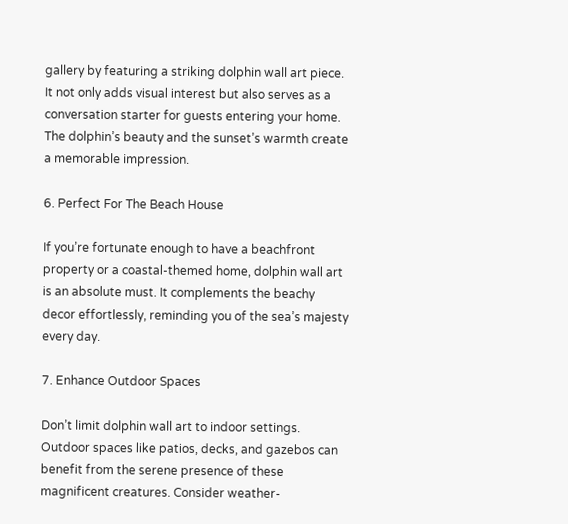gallery by featuring a striking dolphin wall art piece. It not only adds visual interest but also serves as a conversation starter for guests entering your home. The dolphin’s beauty and the sunset’s warmth create a memorable impression.

6. Perfect For The Beach House

If you’re fortunate enough to have a beachfront property or a coastal-themed home, dolphin wall art is an absolute must. It complements the beachy decor effortlessly, reminding you of the sea’s majesty every day.

7. Enhance Outdoor Spaces

Don’t limit dolphin wall art to indoor settings. Outdoor spaces like patios, decks, and gazebos can benefit from the serene presence of these magnificent creatures. Consider weather-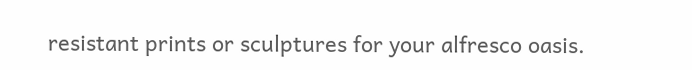resistant prints or sculptures for your alfresco oasis.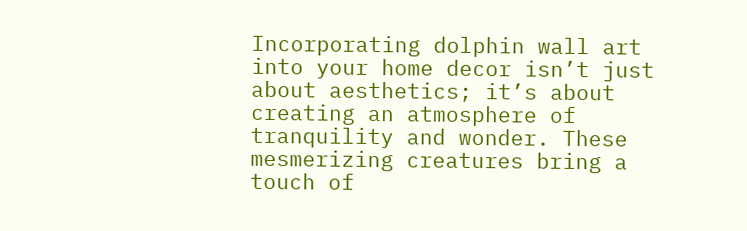Incorporating dolphin wall art into your home decor isn’t just about aesthetics; it’s about creating an atmosphere of tranquility and wonder. These mesmerizing creatures bring a touch of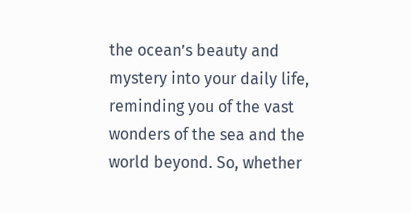the ocean’s beauty and mystery into your daily life, reminding you of the vast wonders of the sea and the world beyond. So, whether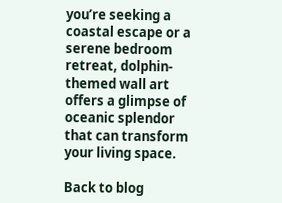you’re seeking a coastal escape or a serene bedroom retreat, dolphin-themed wall art offers a glimpse of oceanic splendor that can transform your living space.

Back to blog